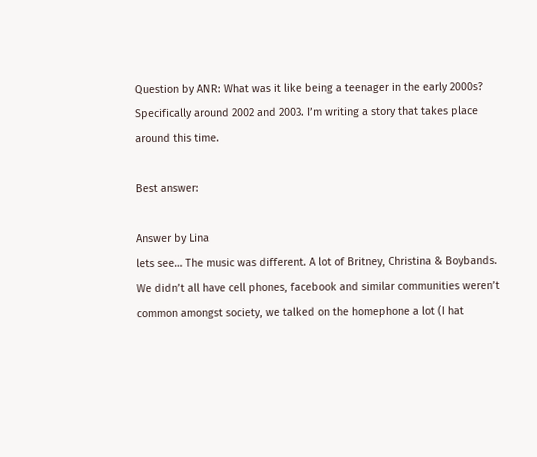Question by ANR: What was it like being a teenager in the early 2000s?
Specifically around 2002 and 2003. I’m writing a story that takes place around this time.

Best answer:

Answer by Lina
lets see… The music was different. A lot of Britney, Christina & Boybands. We didn’t all have cell phones, facebook and similar communities weren’t common amongst society, we talked on the homephone a lot (I hat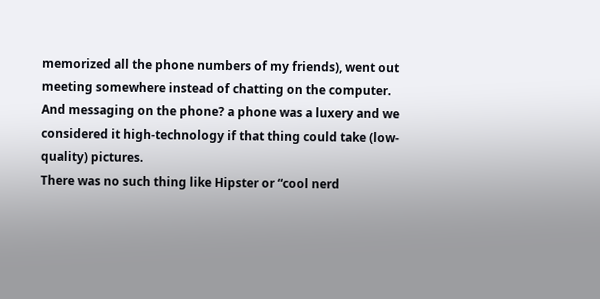memorized all the phone numbers of my friends), went out meeting somewhere instead of chatting on the computer. And messaging on the phone? a phone was a luxery and we considered it high-technology if that thing could take (low-quality) pictures.
There was no such thing like Hipster or “cool nerd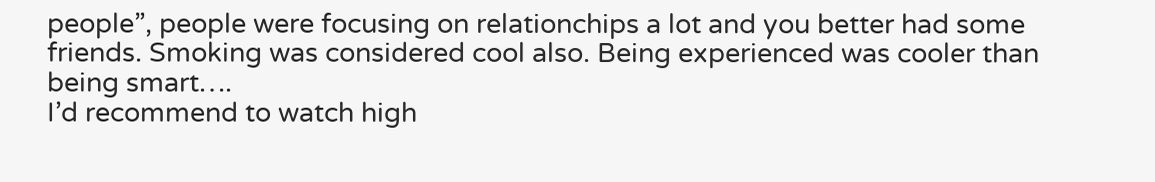people”, people were focusing on relationchips a lot and you better had some friends. Smoking was considered cool also. Being experienced was cooler than being smart….
I’d recommend to watch high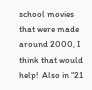school movies that were made around 2000, I think that would help!  Also in “21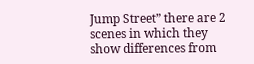Jump Street” there are 2 scenes in which they show differences from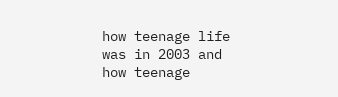how teenage life was in 2003 and how teenage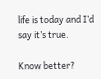life is today and I’d say it’s true.

Know better?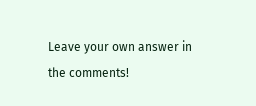Leave your own answer in the comments!